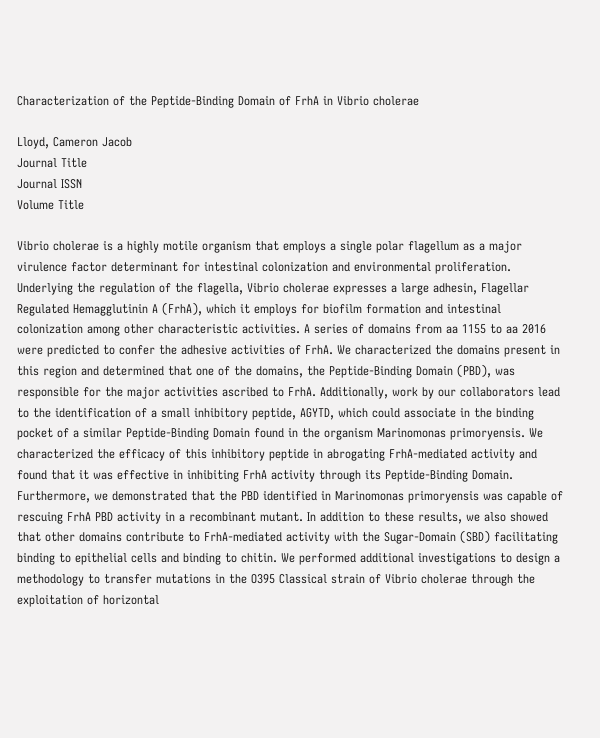Characterization of the Peptide-Binding Domain of FrhA in Vibrio cholerae

Lloyd, Cameron Jacob
Journal Title
Journal ISSN
Volume Title

Vibrio cholerae is a highly motile organism that employs a single polar flagellum as a major virulence factor determinant for intestinal colonization and environmental proliferation. Underlying the regulation of the flagella, Vibrio cholerae expresses a large adhesin, Flagellar Regulated Hemagglutinin A (FrhA), which it employs for biofilm formation and intestinal colonization among other characteristic activities. A series of domains from aa 1155 to aa 2016 were predicted to confer the adhesive activities of FrhA. We characterized the domains present in this region and determined that one of the domains, the Peptide-Binding Domain (PBD), was responsible for the major activities ascribed to FrhA. Additionally, work by our collaborators lead to the identification of a small inhibitory peptide, AGYTD, which could associate in the binding pocket of a similar Peptide-Binding Domain found in the organism Marinomonas primoryensis. We characterized the efficacy of this inhibitory peptide in abrogating FrhA-mediated activity and found that it was effective in inhibiting FrhA activity through its Peptide-Binding Domain. Furthermore, we demonstrated that the PBD identified in Marinomonas primoryensis was capable of rescuing FrhA PBD activity in a recombinant mutant. In addition to these results, we also showed that other domains contribute to FrhA-mediated activity with the Sugar-Domain (SBD) facilitating binding to epithelial cells and binding to chitin. We performed additional investigations to design a methodology to transfer mutations in the O395 Classical strain of Vibrio cholerae through the exploitation of horizontal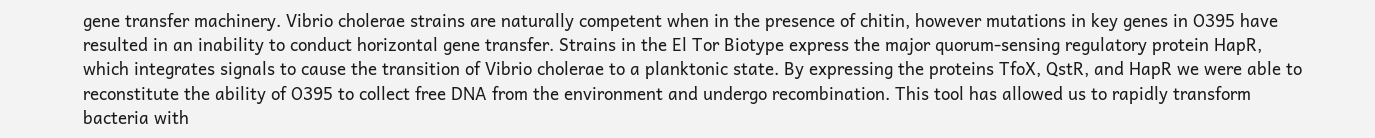gene transfer machinery. Vibrio cholerae strains are naturally competent when in the presence of chitin, however mutations in key genes in O395 have resulted in an inability to conduct horizontal gene transfer. Strains in the El Tor Biotype express the major quorum-sensing regulatory protein HapR, which integrates signals to cause the transition of Vibrio cholerae to a planktonic state. By expressing the proteins TfoX, QstR, and HapR we were able to reconstitute the ability of O395 to collect free DNA from the environment and undergo recombination. This tool has allowed us to rapidly transform bacteria with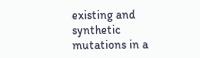existing and synthetic mutations in a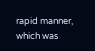rapid manner, which was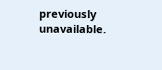previously unavailable.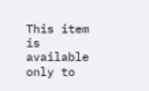This item is available only to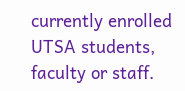currently enrolled UTSA students, faculty or staff.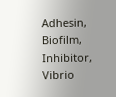Adhesin, Biofilm, Inhibitor, Vibrio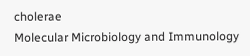cholerae
Molecular Microbiology and Immunology